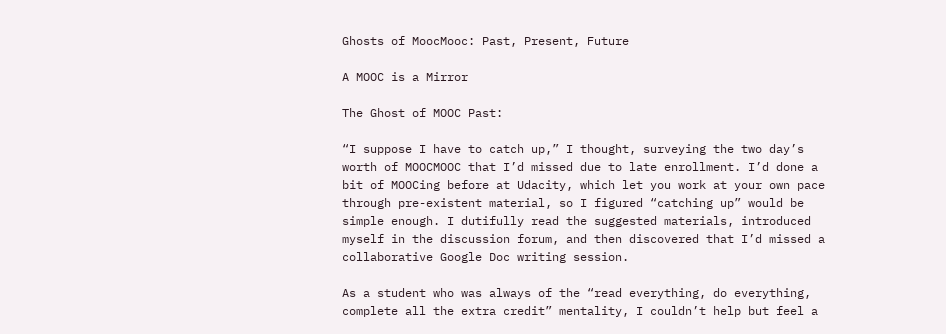Ghosts of MoocMooc: Past, Present, Future

A MOOC is a Mirror

The Ghost of MOOC Past:

“I suppose I have to catch up,” I thought, surveying the two day’s worth of MOOCMOOC that I’d missed due to late enrollment. I’d done a bit of MOOCing before at Udacity, which let you work at your own pace through pre-existent material, so I figured “catching up” would be simple enough. I dutifully read the suggested materials, introduced myself in the discussion forum, and then discovered that I’d missed a collaborative Google Doc writing session.

As a student who was always of the “read everything, do everything, complete all the extra credit” mentality, I couldn’t help but feel a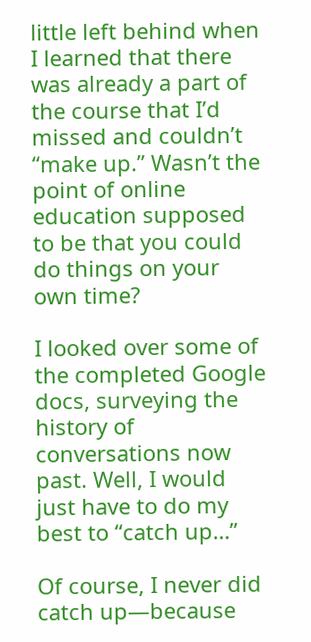little left behind when I learned that there was already a part of the course that I’d missed and couldn’t “make up.” Wasn’t the point of online education supposed to be that you could do things on your own time?

I looked over some of the completed Google docs, surveying the history of conversations now past. Well, I would just have to do my best to “catch up…”

Of course, I never did catch up—because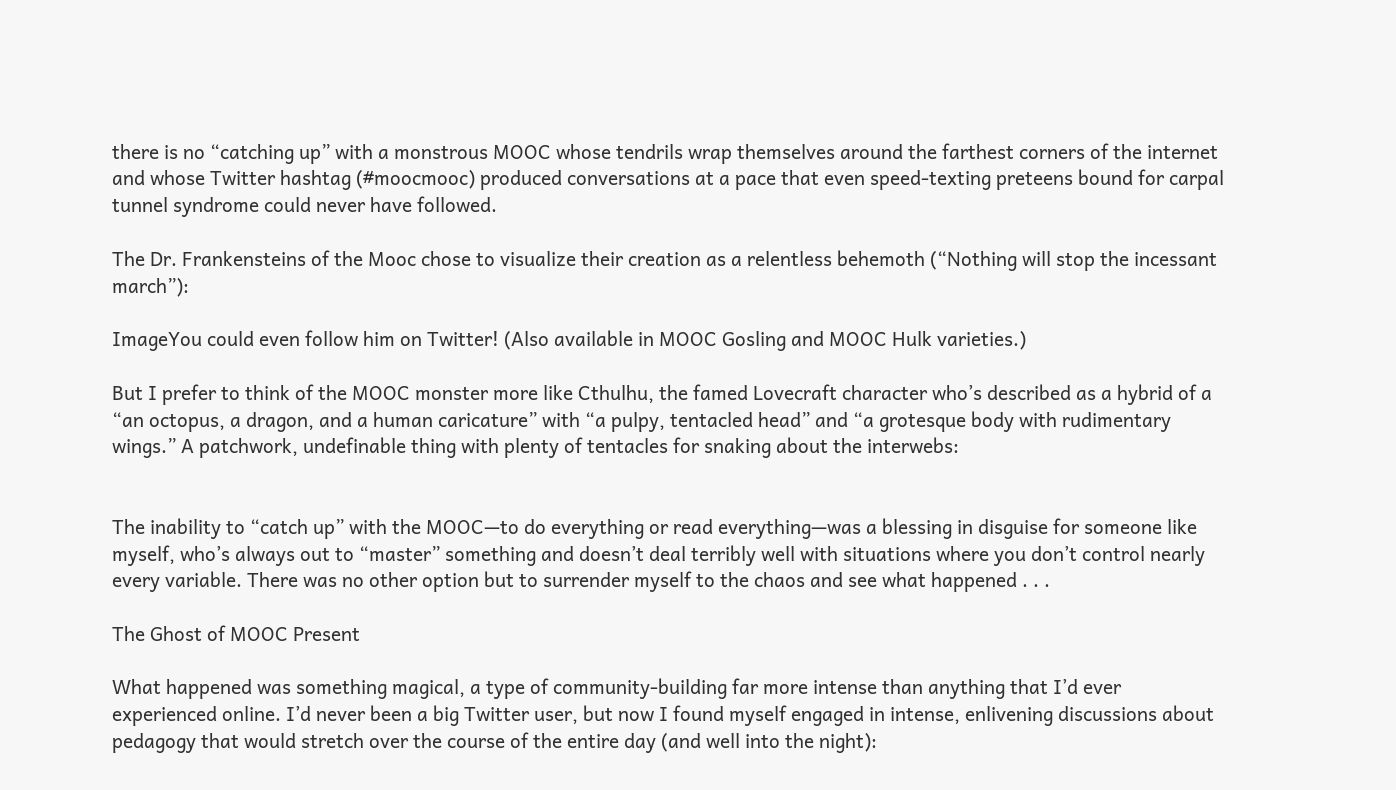there is no “catching up” with a monstrous MOOC whose tendrils wrap themselves around the farthest corners of the internet and whose Twitter hashtag (#moocmooc) produced conversations at a pace that even speed-texting preteens bound for carpal tunnel syndrome could never have followed.

The Dr. Frankensteins of the Mooc chose to visualize their creation as a relentless behemoth (“Nothing will stop the incessant march”):

ImageYou could even follow him on Twitter! (Also available in MOOC Gosling and MOOC Hulk varieties.)

But I prefer to think of the MOOC monster more like Cthulhu, the famed Lovecraft character who’s described as a hybrid of a “an octopus, a dragon, and a human caricature” with “a pulpy, tentacled head” and “a grotesque body with rudimentary wings.” A patchwork, undefinable thing with plenty of tentacles for snaking about the interwebs:


The inability to “catch up” with the MOOC—to do everything or read everything—was a blessing in disguise for someone like myself, who’s always out to “master” something and doesn’t deal terribly well with situations where you don’t control nearly every variable. There was no other option but to surrender myself to the chaos and see what happened . . .

The Ghost of MOOC Present

What happened was something magical, a type of community-building far more intense than anything that I’d ever experienced online. I’d never been a big Twitter user, but now I found myself engaged in intense, enlivening discussions about pedagogy that would stretch over the course of the entire day (and well into the night):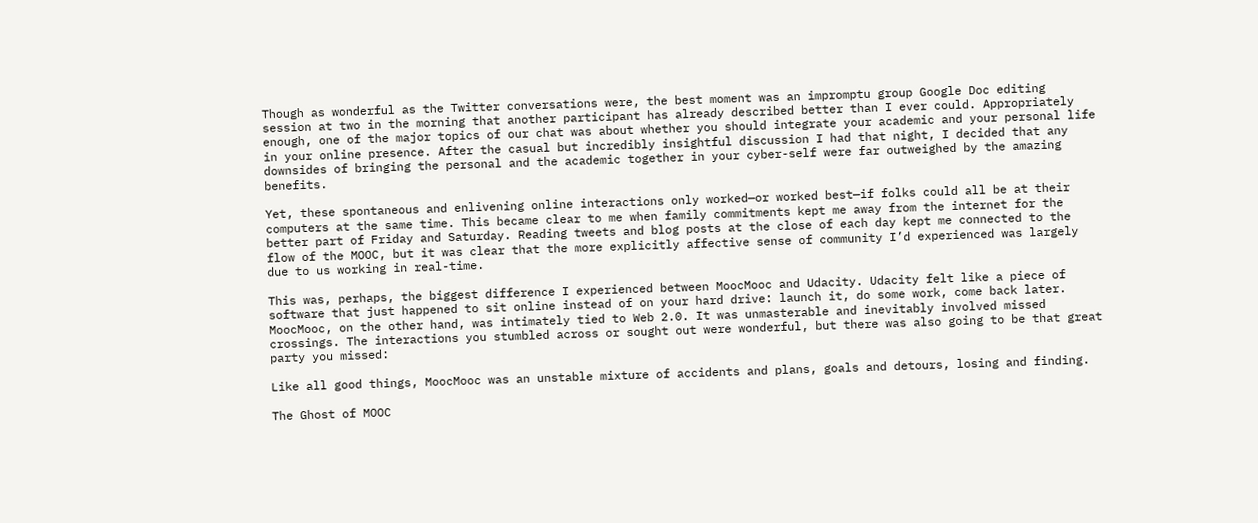Though as wonderful as the Twitter conversations were, the best moment was an impromptu group Google Doc editing session at two in the morning that another participant has already described better than I ever could. Appropriately enough, one of the major topics of our chat was about whether you should integrate your academic and your personal life in your online presence. After the casual but incredibly insightful discussion I had that night, I decided that any downsides of bringing the personal and the academic together in your cyber-self were far outweighed by the amazing benefits.

Yet, these spontaneous and enlivening online interactions only worked—or worked best—if folks could all be at their computers at the same time. This became clear to me when family commitments kept me away from the internet for the better part of Friday and Saturday. Reading tweets and blog posts at the close of each day kept me connected to the flow of the MOOC, but it was clear that the more explicitly affective sense of community I’d experienced was largely due to us working in real-time.

This was, perhaps, the biggest difference I experienced between MoocMooc and Udacity. Udacity felt like a piece of software that just happened to sit online instead of on your hard drive: launch it, do some work, come back later. MoocMooc, on the other hand, was intimately tied to Web 2.0. It was unmasterable and inevitably involved missed crossings. The interactions you stumbled across or sought out were wonderful, but there was also going to be that great party you missed:

Like all good things, MoocMooc was an unstable mixture of accidents and plans, goals and detours, losing and finding.

The Ghost of MOOC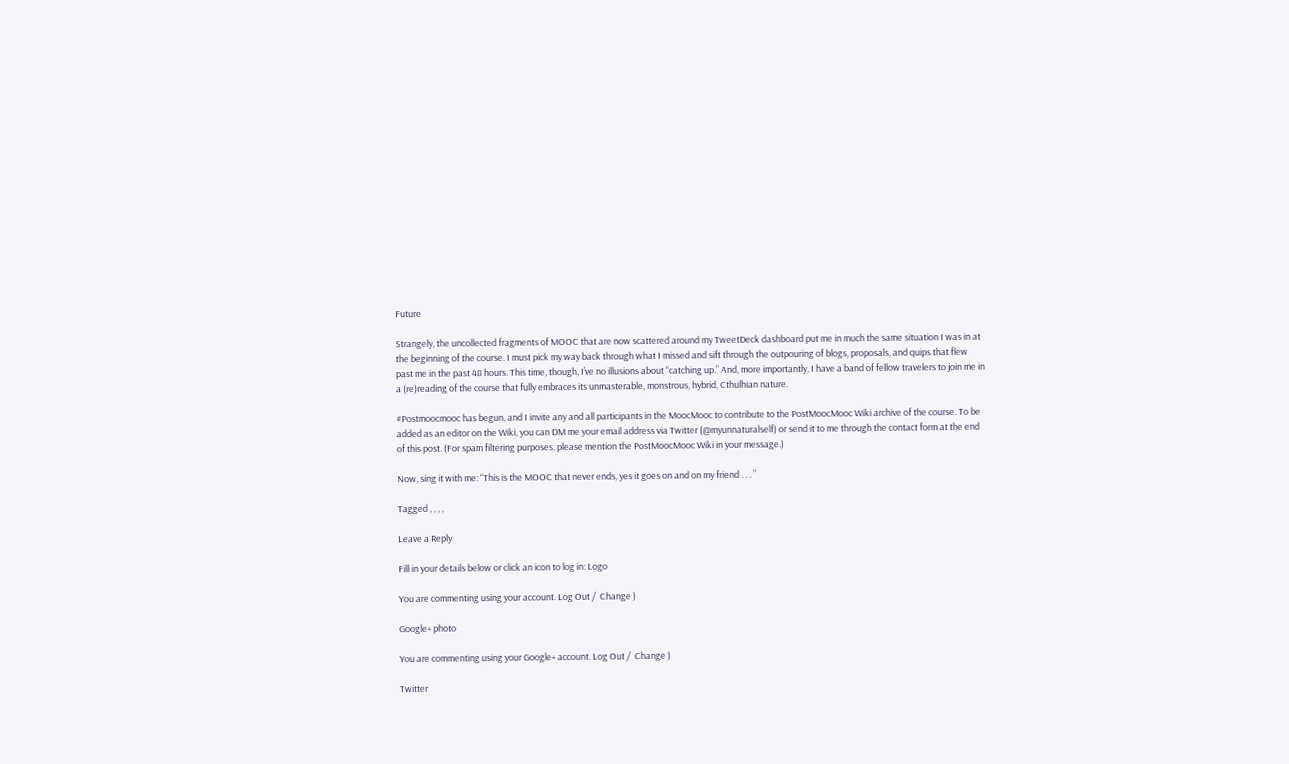Future

Strangely, the uncollected fragments of MOOC that are now scattered around my TweetDeck dashboard put me in much the same situation I was in at the beginning of the course. I must pick my way back through what I missed and sift through the outpouring of blogs, proposals, and quips that flew past me in the past 48 hours. This time, though, I’ve no illusions about “catching up.” And, more importantly, I have a band of fellow travelers to join me in a (re)reading of the course that fully embraces its unmasterable, monstrous, hybrid, Cthulhian nature.

#Postmoocmooc has begun, and I invite any and all participants in the MoocMooc to contribute to the PostMoocMooc Wiki archive of the course. To be added as an editor on the Wiki, you can DM me your email address via Twitter (@myunnaturalself) or send it to me through the contact form at the end of this post. (For spam filtering purposes, please mention the PostMoocMooc Wiki in your message.)

Now, sing it with me: “This is the MOOC that never ends, yes it goes on and on my friend . . . ”

Tagged , , , ,

Leave a Reply

Fill in your details below or click an icon to log in: Logo

You are commenting using your account. Log Out /  Change )

Google+ photo

You are commenting using your Google+ account. Log Out /  Change )

Twitter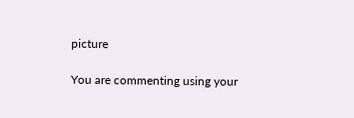picture

You are commenting using your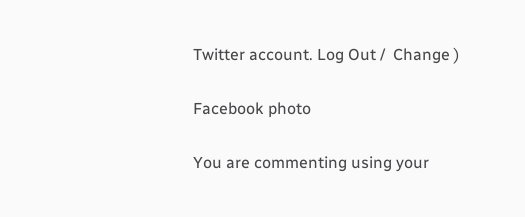Twitter account. Log Out /  Change )

Facebook photo

You are commenting using your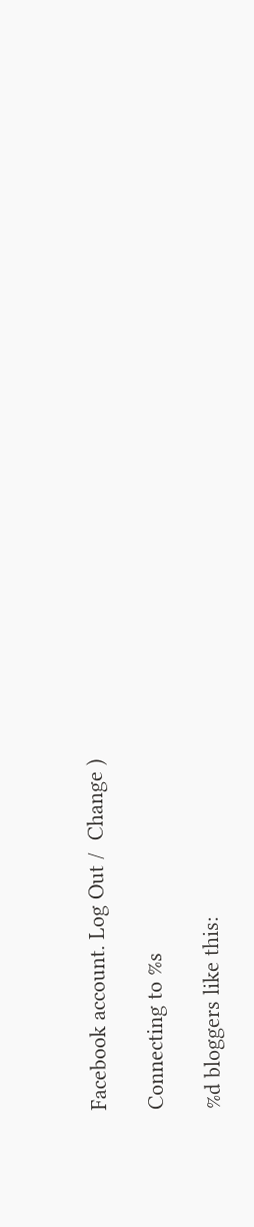Facebook account. Log Out /  Change )

Connecting to %s

%d bloggers like this: